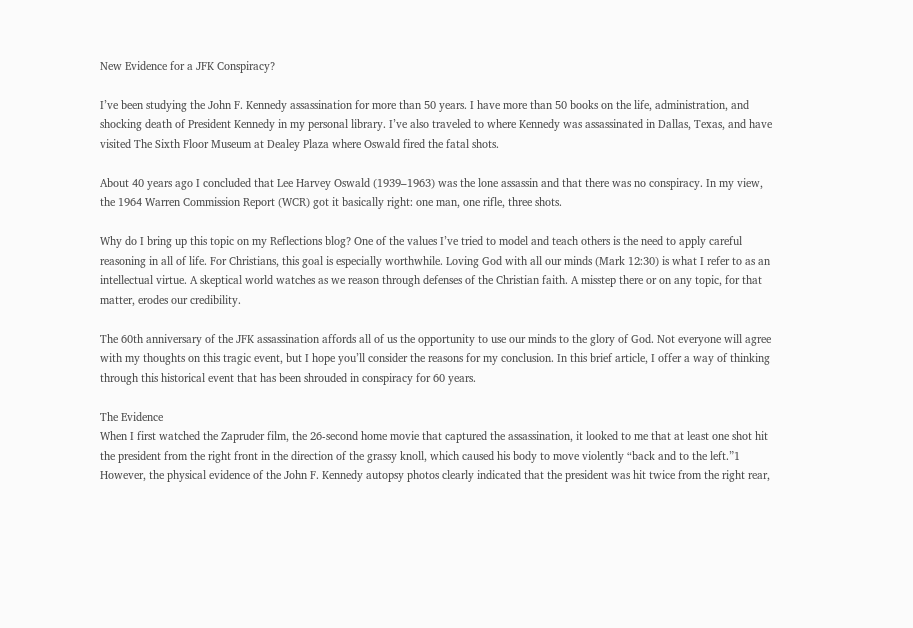New Evidence for a JFK Conspiracy?

I’ve been studying the John F. Kennedy assassination for more than 50 years. I have more than 50 books on the life, administration, and shocking death of President Kennedy in my personal library. I’ve also traveled to where Kennedy was assassinated in Dallas, Texas, and have visited The Sixth Floor Museum at Dealey Plaza where Oswald fired the fatal shots.

About 40 years ago I concluded that Lee Harvey Oswald (1939–1963) was the lone assassin and that there was no conspiracy. In my view, the 1964 Warren Commission Report (WCR) got it basically right: one man, one rifle, three shots.

Why do I bring up this topic on my Reflections blog? One of the values I’ve tried to model and teach others is the need to apply careful reasoning in all of life. For Christians, this goal is especially worthwhile. Loving God with all our minds (Mark 12:30) is what I refer to as an intellectual virtue. A skeptical world watches as we reason through defenses of the Christian faith. A misstep there or on any topic, for that matter, erodes our credibility.

The 60th anniversary of the JFK assassination affords all of us the opportunity to use our minds to the glory of God. Not everyone will agree with my thoughts on this tragic event, but I hope you’ll consider the reasons for my conclusion. In this brief article, I offer a way of thinking through this historical event that has been shrouded in conspiracy for 60 years.

The Evidence
When I first watched the Zapruder film, the 26-second home movie that captured the assassination, it looked to me that at least one shot hit the president from the right front in the direction of the grassy knoll, which caused his body to move violently “back and to the left.”1 However, the physical evidence of the John F. Kennedy autopsy photos clearly indicated that the president was hit twice from the right rear,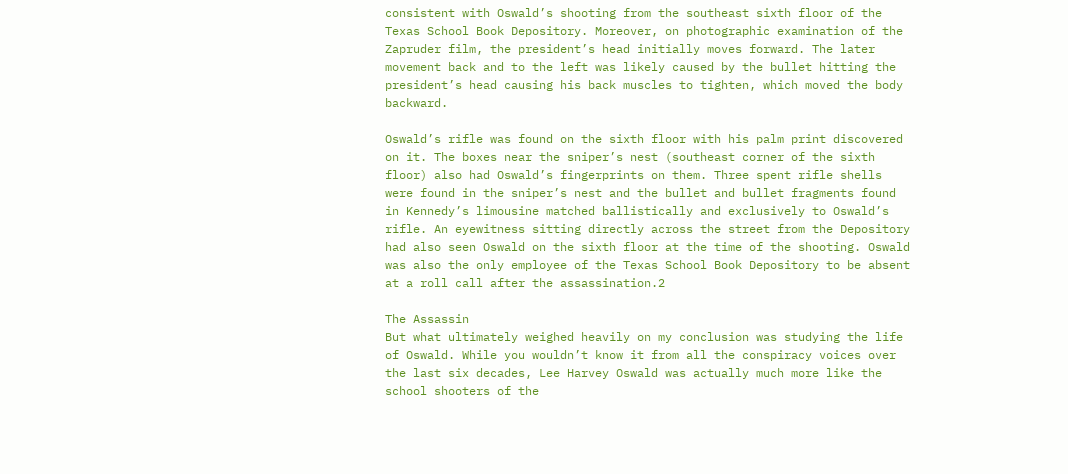consistent with Oswald’s shooting from the southeast sixth floor of the Texas School Book Depository. Moreover, on photographic examination of the Zapruder film, the president’s head initially moves forward. The later movement back and to the left was likely caused by the bullet hitting the president’s head causing his back muscles to tighten, which moved the body backward.

Oswald’s rifle was found on the sixth floor with his palm print discovered on it. The boxes near the sniper’s nest (southeast corner of the sixth floor) also had Oswald’s fingerprints on them. Three spent rifle shells were found in the sniper’s nest and the bullet and bullet fragments found in Kennedy’s limousine matched ballistically and exclusively to Oswald’s rifle. An eyewitness sitting directly across the street from the Depository had also seen Oswald on the sixth floor at the time of the shooting. Oswald was also the only employee of the Texas School Book Depository to be absent at a roll call after the assassination.2

The Assassin
But what ultimately weighed heavily on my conclusion was studying the life of Oswald. While you wouldn’t know it from all the conspiracy voices over the last six decades, Lee Harvey Oswald was actually much more like the school shooters of the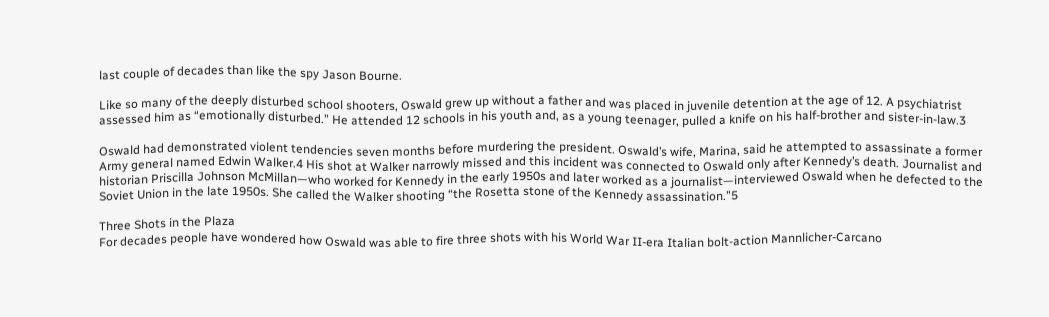last couple of decades than like the spy Jason Bourne.

Like so many of the deeply disturbed school shooters, Oswald grew up without a father and was placed in juvenile detention at the age of 12. A psychiatrist assessed him as “emotionally disturbed.” He attended 12 schools in his youth and, as a young teenager, pulled a knife on his half-brother and sister-in-law.3

Oswald had demonstrated violent tendencies seven months before murdering the president. Oswald’s wife, Marina, said he attempted to assassinate a former Army general named Edwin Walker.4 His shot at Walker narrowly missed and this incident was connected to Oswald only after Kennedy’s death. Journalist and historian Priscilla Johnson McMillan—who worked for Kennedy in the early 1950s and later worked as a journalist—interviewed Oswald when he defected to the Soviet Union in the late 1950s. She called the Walker shooting “the Rosetta stone of the Kennedy assassination.”5

Three Shots in the Plaza
For decades people have wondered how Oswald was able to fire three shots with his World War II-era Italian bolt-action Mannlicher-Carcano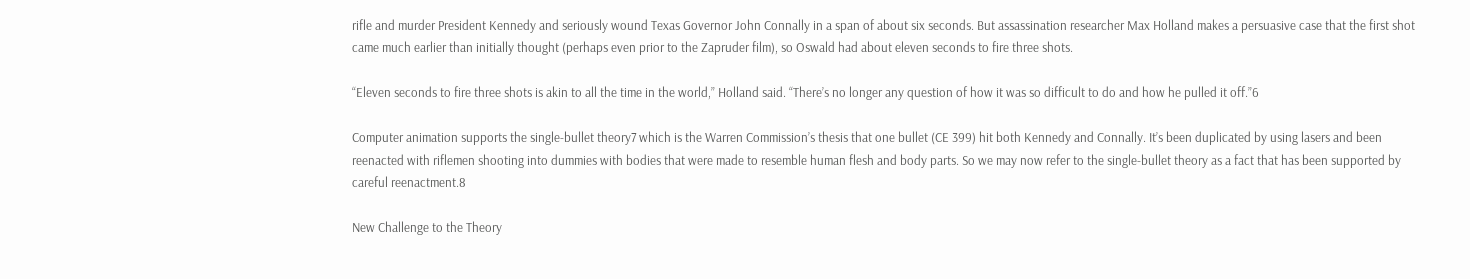rifle and murder President Kennedy and seriously wound Texas Governor John Connally in a span of about six seconds. But assassination researcher Max Holland makes a persuasive case that the first shot came much earlier than initially thought (perhaps even prior to the Zapruder film), so Oswald had about eleven seconds to fire three shots.

“Eleven seconds to fire three shots is akin to all the time in the world,” Holland said. “There’s no longer any question of how it was so difficult to do and how he pulled it off.”6

Computer animation supports the single-bullet theory7 which is the Warren Commission’s thesis that one bullet (CE 399) hit both Kennedy and Connally. It’s been duplicated by using lasers and been reenacted with riflemen shooting into dummies with bodies that were made to resemble human flesh and body parts. So we may now refer to the single-bullet theory as a fact that has been supported by careful reenactment.8

New Challenge to the Theory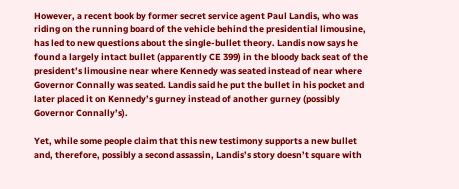However, a recent book by former secret service agent Paul Landis, who was riding on the running board of the vehicle behind the presidential limousine, has led to new questions about the single-bullet theory. Landis now says he found a largely intact bullet (apparently CE 399) in the bloody back seat of the president’s limousine near where Kennedy was seated instead of near where Governor Connally was seated. Landis said he put the bullet in his pocket and later placed it on Kennedy’s gurney instead of another gurney (possibly Governor Connally’s).

Yet, while some people claim that this new testimony supports a new bullet and, therefore, possibly a second assassin, Landis’s story doesn’t square with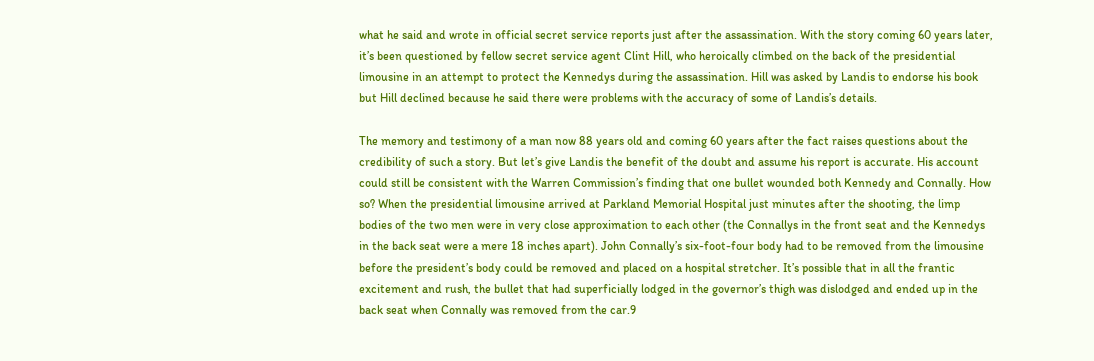what he said and wrote in official secret service reports just after the assassination. With the story coming 60 years later, it’s been questioned by fellow secret service agent Clint Hill, who heroically climbed on the back of the presidential limousine in an attempt to protect the Kennedys during the assassination. Hill was asked by Landis to endorse his book but Hill declined because he said there were problems with the accuracy of some of Landis’s details.

The memory and testimony of a man now 88 years old and coming 60 years after the fact raises questions about the credibility of such a story. But let’s give Landis the benefit of the doubt and assume his report is accurate. His account could still be consistent with the Warren Commission’s finding that one bullet wounded both Kennedy and Connally. How so? When the presidential limousine arrived at Parkland Memorial Hospital just minutes after the shooting, the limp bodies of the two men were in very close approximation to each other (the Connallys in the front seat and the Kennedys in the back seat were a mere 18 inches apart). John Connally’s six-foot-four body had to be removed from the limousine before the president’s body could be removed and placed on a hospital stretcher. It’s possible that in all the frantic excitement and rush, the bullet that had superficially lodged in the governor’s thigh was dislodged and ended up in the back seat when Connally was removed from the car.9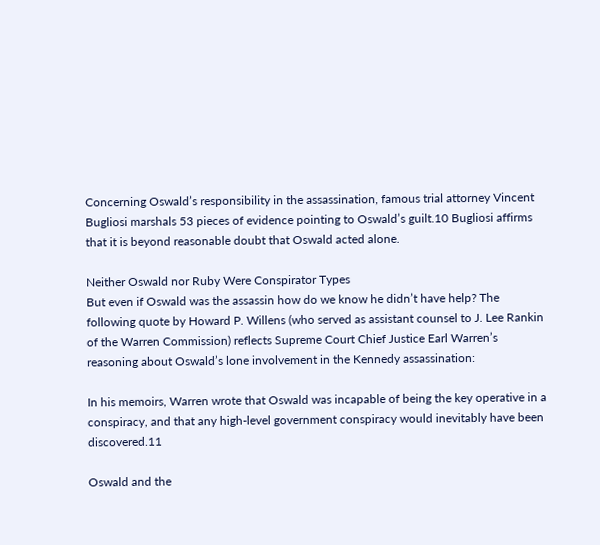Concerning Oswald’s responsibility in the assassination, famous trial attorney Vincent Bugliosi marshals 53 pieces of evidence pointing to Oswald’s guilt.10 Bugliosi affirms that it is beyond reasonable doubt that Oswald acted alone.

Neither Oswald nor Ruby Were Conspirator Types
But even if Oswald was the assassin how do we know he didn’t have help? The following quote by Howard P. Willens (who served as assistant counsel to J. Lee Rankin of the Warren Commission) reflects Supreme Court Chief Justice Earl Warren’s reasoning about Oswald’s lone involvement in the Kennedy assassination:

In his memoirs, Warren wrote that Oswald was incapable of being the key operative in a conspiracy, and that any high-level government conspiracy would inevitably have been discovered.11

Oswald and the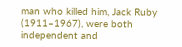man who killed him, Jack Ruby (1911–1967), were both independent and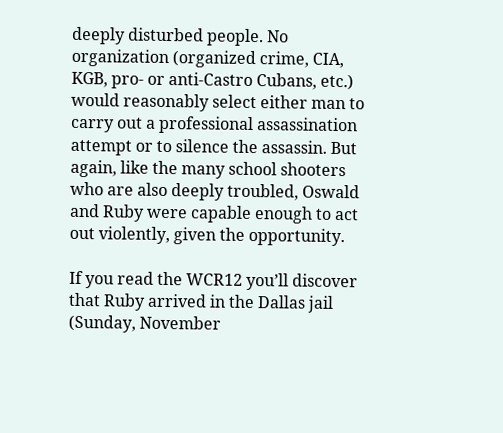deeply disturbed people. No organization (organized crime, CIA, KGB, pro- or anti-Castro Cubans, etc.) would reasonably select either man to carry out a professional assassination attempt or to silence the assassin. But again, like the many school shooters who are also deeply troubled, Oswald and Ruby were capable enough to act out violently, given the opportunity.

If you read the WCR12 you’ll discover that Ruby arrived in the Dallas jail (Sunday, November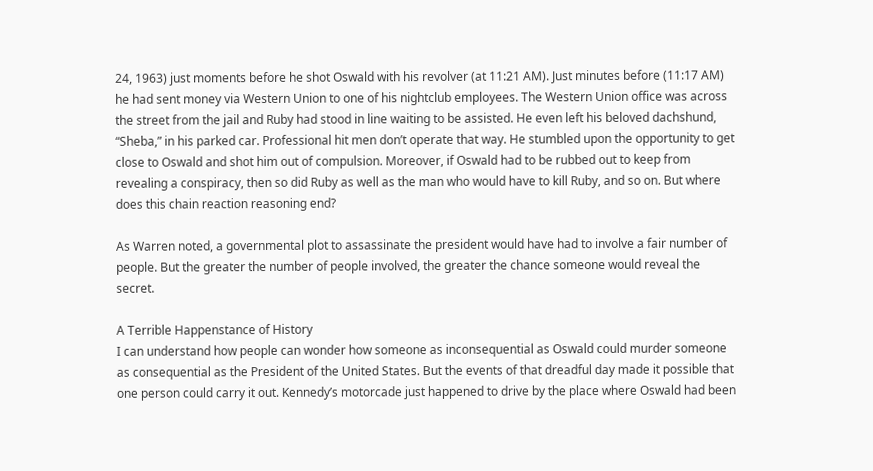24, 1963) just moments before he shot Oswald with his revolver (at 11:21 AM). Just minutes before (11:17 AM) he had sent money via Western Union to one of his nightclub employees. The Western Union office was across the street from the jail and Ruby had stood in line waiting to be assisted. He even left his beloved dachshund, “Sheba,” in his parked car. Professional hit men don’t operate that way. He stumbled upon the opportunity to get close to Oswald and shot him out of compulsion. Moreover, if Oswald had to be rubbed out to keep from revealing a conspiracy, then so did Ruby as well as the man who would have to kill Ruby, and so on. But where does this chain reaction reasoning end?

As Warren noted, a governmental plot to assassinate the president would have had to involve a fair number of people. But the greater the number of people involved, the greater the chance someone would reveal the secret.

A Terrible Happenstance of History
I can understand how people can wonder how someone as inconsequential as Oswald could murder someone as consequential as the President of the United States. But the events of that dreadful day made it possible that one person could carry it out. Kennedy’s motorcade just happened to drive by the place where Oswald had been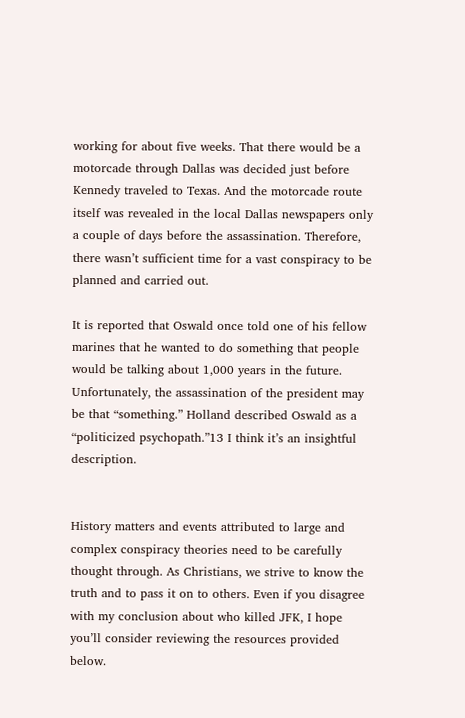working for about five weeks. That there would be a motorcade through Dallas was decided just before Kennedy traveled to Texas. And the motorcade route itself was revealed in the local Dallas newspapers only a couple of days before the assassination. Therefore, there wasn’t sufficient time for a vast conspiracy to be planned and carried out.

It is reported that Oswald once told one of his fellow marines that he wanted to do something that people would be talking about 1,000 years in the future. Unfortunately, the assassination of the president may be that “something.” Holland described Oswald as a “politicized psychopath.”13 I think it’s an insightful description.


History matters and events attributed to large and complex conspiracy theories need to be carefully thought through. As Christians, we strive to know the truth and to pass it on to others. Even if you disagree with my conclusion about who killed JFK, I hope you’ll consider reviewing the resources provided below.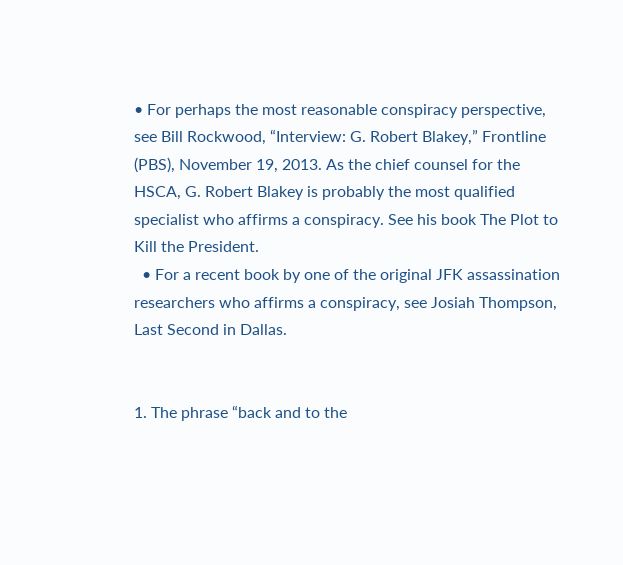• For perhaps the most reasonable conspiracy perspective, see Bill Rockwood, “Interview: G. Robert Blakey,” Frontline (PBS), November 19, 2013. As the chief counsel for the HSCA, G. Robert Blakey is probably the most qualified specialist who affirms a conspiracy. See his book The Plot to Kill the President.
  • For a recent book by one of the original JFK assassination researchers who affirms a conspiracy, see Josiah Thompson, Last Second in Dallas.


1. The phrase “back and to the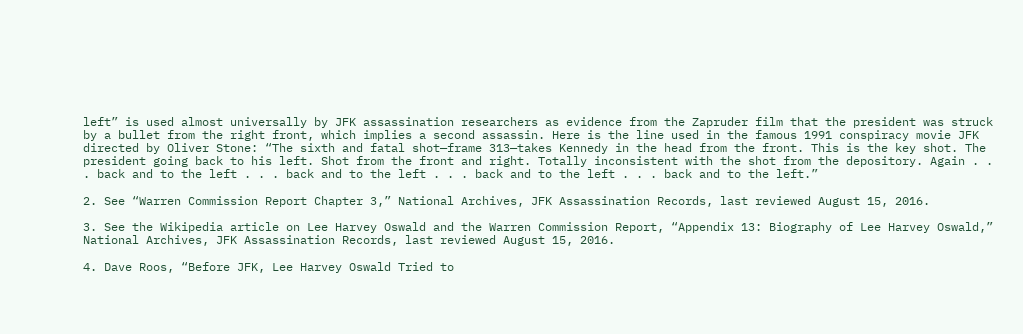left” is used almost universally by JFK assassination researchers as evidence from the Zapruder film that the president was struck by a bullet from the right front, which implies a second assassin. Here is the line used in the famous 1991 conspiracy movie JFK directed by Oliver Stone: “The sixth and fatal shot—frame 313—takes Kennedy in the head from the front. This is the key shot. The president going back to his left. Shot from the front and right. Totally inconsistent with the shot from the depository. Again . . . back and to the left . . . back and to the left . . . back and to the left . . . back and to the left.”

2. See “Warren Commission Report Chapter 3,” National Archives, JFK Assassination Records, last reviewed August 15, 2016.

3. See the Wikipedia article on Lee Harvey Oswald and the Warren Commission Report, “Appendix 13: Biography of Lee Harvey Oswald,” National Archives, JFK Assassination Records, last reviewed August 15, 2016.

4. Dave Roos, “Before JFK, Lee Harvey Oswald Tried to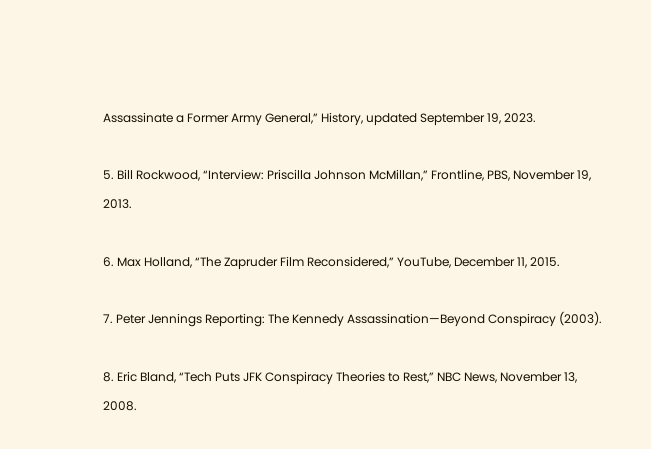Assassinate a Former Army General,” History, updated September 19, 2023.

5. Bill Rockwood, “Interview: Priscilla Johnson McMillan,” Frontline, PBS, November 19, 2013.

6. Max Holland, “The Zapruder Film Reconsidered,” YouTube, December 11, 2015.

7. Peter Jennings Reporting: The Kennedy Assassination—Beyond Conspiracy (2003).

8. Eric Bland, “Tech Puts JFK Conspiracy Theories to Rest,” NBC News, November 13, 2008.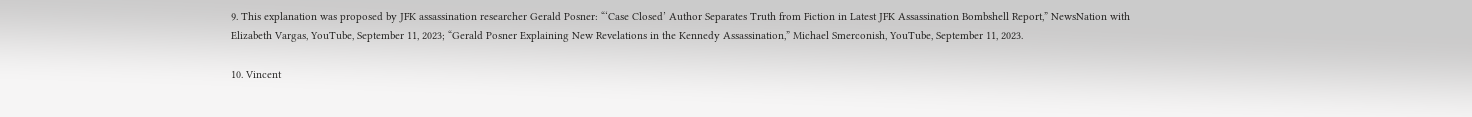9. This explanation was proposed by JFK assassination researcher Gerald Posner: “‘Case Closed’ Author Separates Truth from Fiction in Latest JFK Assassination Bombshell Report,” NewsNation with Elizabeth Vargas, YouTube, September 11, 2023; “Gerald Posner Explaining New Revelations in the Kennedy Assassination,” Michael Smerconish, YouTube, September 11, 2023.

10. Vincent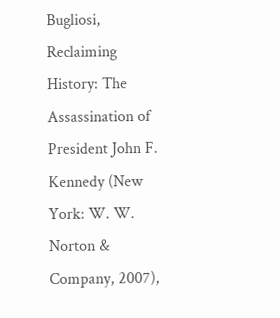Bugliosi, Reclaiming History: The Assassination of President John F. Kennedy (New York: W. W. Norton & Company, 2007),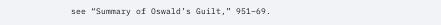see “Summary of Oswald’s Guilt,” 951–69.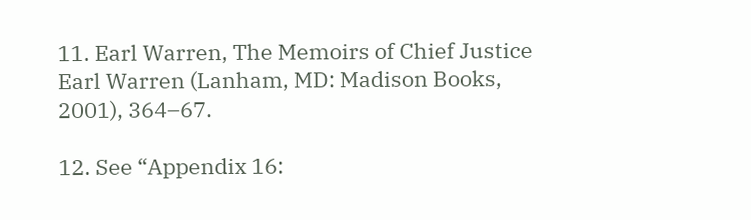11. Earl Warren, The Memoirs of Chief Justice Earl Warren (Lanham, MD: Madison Books, 2001), 364–67.

12. See “Appendix 16: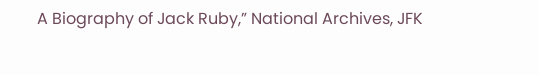A Biography of Jack Ruby,” National Archives, JFK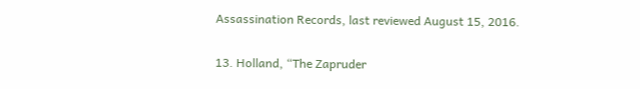Assassination Records, last reviewed August 15, 2016.

13. Holland, “The Zapruder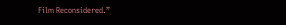Film Reconsidered.”